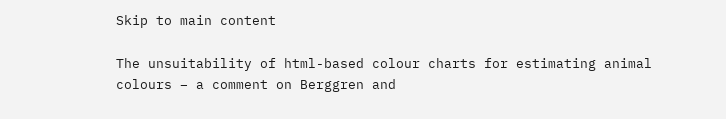Skip to main content

The unsuitability of html-based colour charts for estimating animal colours – a comment on Berggren and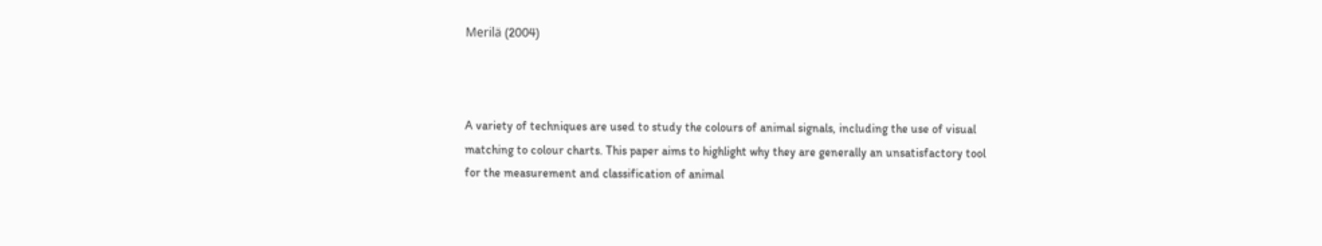Merilä (2004)



A variety of techniques are used to study the colours of animal signals, including the use of visual matching to colour charts. This paper aims to highlight why they are generally an unsatisfactory tool for the measurement and classification of animal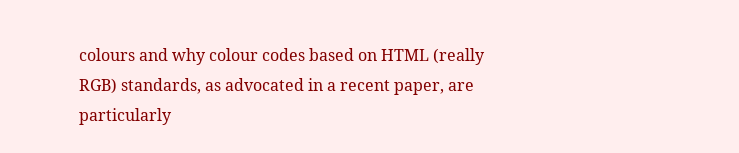colours and why colour codes based on HTML (really RGB) standards, as advocated in a recent paper, are particularly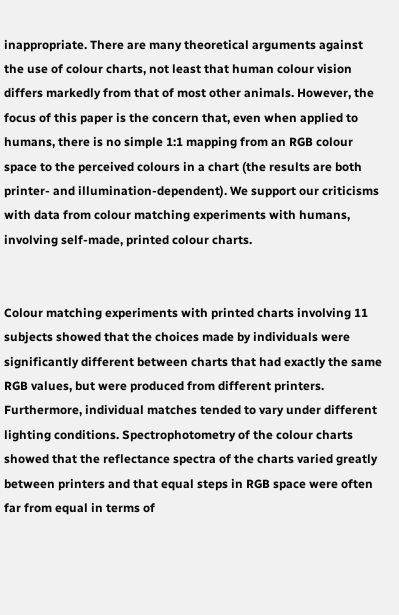inappropriate. There are many theoretical arguments against the use of colour charts, not least that human colour vision differs markedly from that of most other animals. However, the focus of this paper is the concern that, even when applied to humans, there is no simple 1:1 mapping from an RGB colour space to the perceived colours in a chart (the results are both printer- and illumination-dependent). We support our criticisms with data from colour matching experiments with humans, involving self-made, printed colour charts.


Colour matching experiments with printed charts involving 11 subjects showed that the choices made by individuals were significantly different between charts that had exactly the same RGB values, but were produced from different printers. Furthermore, individual matches tended to vary under different lighting conditions. Spectrophotometry of the colour charts showed that the reflectance spectra of the charts varied greatly between printers and that equal steps in RGB space were often far from equal in terms of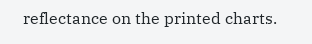reflectance on the printed charts.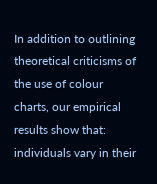In addition to outlining theoretical criticisms of the use of colour charts, our empirical results show that: individuals vary in their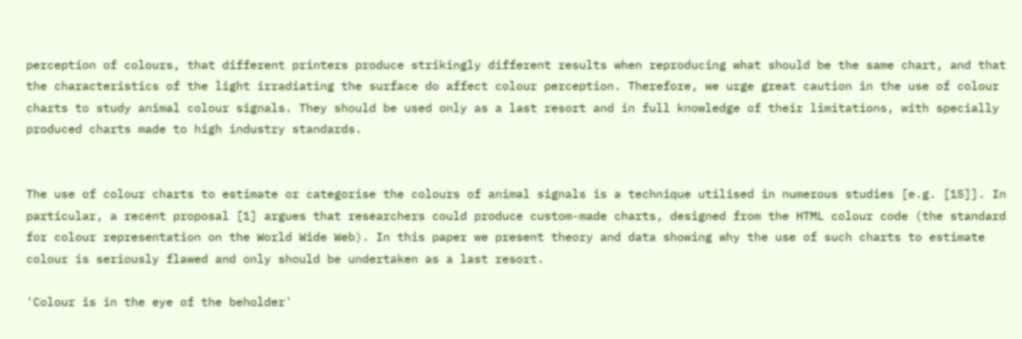perception of colours, that different printers produce strikingly different results when reproducing what should be the same chart, and that the characteristics of the light irradiating the surface do affect colour perception. Therefore, we urge great caution in the use of colour charts to study animal colour signals. They should be used only as a last resort and in full knowledge of their limitations, with specially produced charts made to high industry standards.


The use of colour charts to estimate or categorise the colours of animal signals is a technique utilised in numerous studies [e.g. [15]]. In particular, a recent proposal [1] argues that researchers could produce custom-made charts, designed from the HTML colour code (the standard for colour representation on the World Wide Web). In this paper we present theory and data showing why the use of such charts to estimate colour is seriously flawed and only should be undertaken as a last resort.

'Colour is in the eye of the beholder'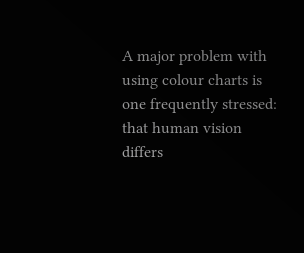A major problem with using colour charts is one frequently stressed: that human vision differs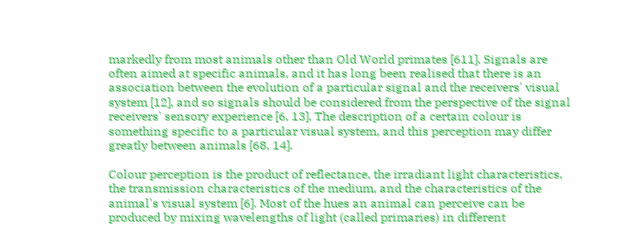markedly from most animals other than Old World primates [611]. Signals are often aimed at specific animals, and it has long been realised that there is an association between the evolution of a particular signal and the receivers' visual system [12], and so signals should be considered from the perspective of the signal receivers' sensory experience [6, 13]. The description of a certain colour is something specific to a particular visual system, and this perception may differ greatly between animals [68, 14].

Colour perception is the product of reflectance, the irradiant light characteristics, the transmission characteristics of the medium, and the characteristics of the animal's visual system [6]. Most of the hues an animal can perceive can be produced by mixing wavelengths of light (called primaries) in different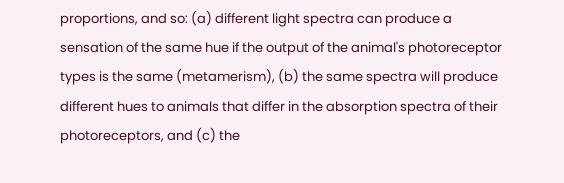proportions, and so: (a) different light spectra can produce a sensation of the same hue if the output of the animal's photoreceptor types is the same (metamerism), (b) the same spectra will produce different hues to animals that differ in the absorption spectra of their photoreceptors, and (c) the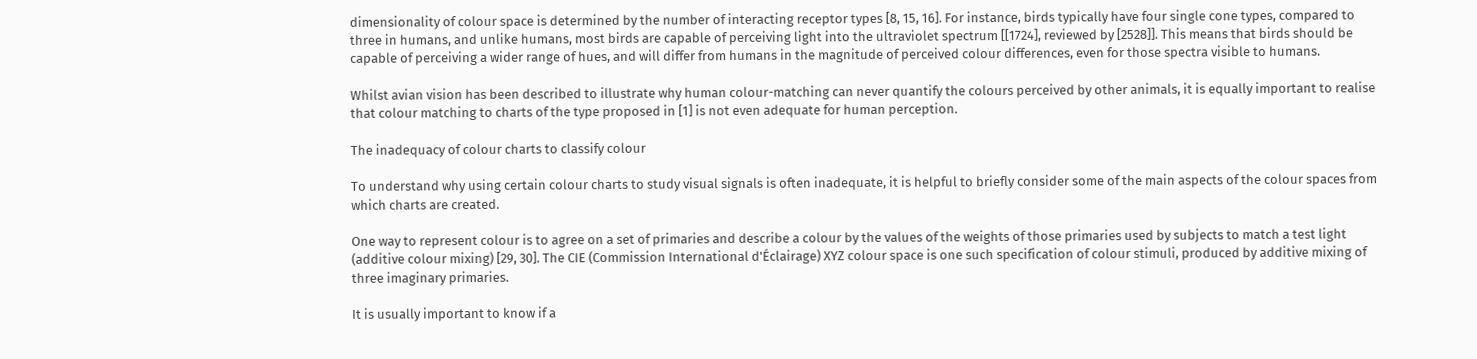dimensionality of colour space is determined by the number of interacting receptor types [8, 15, 16]. For instance, birds typically have four single cone types, compared to three in humans, and unlike humans, most birds are capable of perceiving light into the ultraviolet spectrum [[1724], reviewed by [2528]]. This means that birds should be capable of perceiving a wider range of hues, and will differ from humans in the magnitude of perceived colour differences, even for those spectra visible to humans.

Whilst avian vision has been described to illustrate why human colour-matching can never quantify the colours perceived by other animals, it is equally important to realise that colour matching to charts of the type proposed in [1] is not even adequate for human perception.

The inadequacy of colour charts to classify colour

To understand why using certain colour charts to study visual signals is often inadequate, it is helpful to briefly consider some of the main aspects of the colour spaces from which charts are created.

One way to represent colour is to agree on a set of primaries and describe a colour by the values of the weights of those primaries used by subjects to match a test light (additive colour mixing) [29, 30]. The CIE (Commission International d'Éclairage) XYZ colour space is one such specification of colour stimuli, produced by additive mixing of three imaginary primaries.

It is usually important to know if a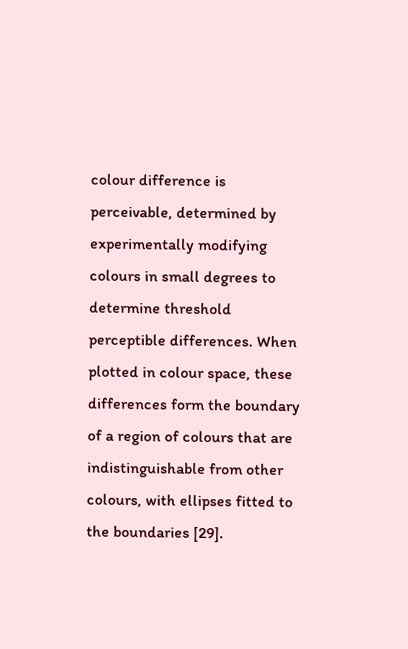colour difference is perceivable, determined by experimentally modifying colours in small degrees to determine threshold perceptible differences. When plotted in colour space, these differences form the boundary of a region of colours that are indistinguishable from other colours, with ellipses fitted to the boundaries [29].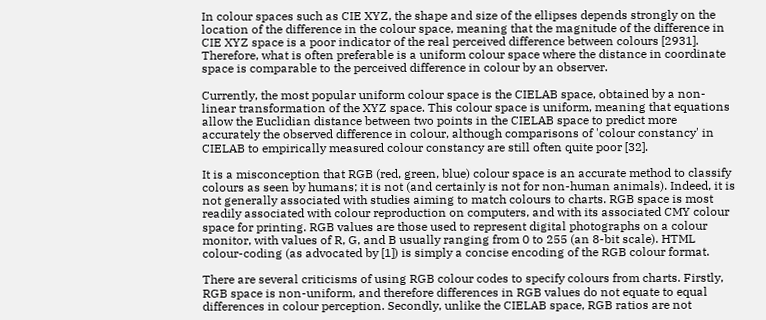In colour spaces such as CIE XYZ, the shape and size of the ellipses depends strongly on the location of the difference in the colour space, meaning that the magnitude of the difference in CIE XYZ space is a poor indicator of the real perceived difference between colours [2931]. Therefore, what is often preferable is a uniform colour space where the distance in coordinate space is comparable to the perceived difference in colour by an observer.

Currently, the most popular uniform colour space is the CIELAB space, obtained by a non-linear transformation of the XYZ space. This colour space is uniform, meaning that equations allow the Euclidian distance between two points in the CIELAB space to predict more accurately the observed difference in colour, although comparisons of 'colour constancy' in CIELAB to empirically measured colour constancy are still often quite poor [32].

It is a misconception that RGB (red, green, blue) colour space is an accurate method to classify colours as seen by humans; it is not (and certainly is not for non-human animals). Indeed, it is not generally associated with studies aiming to match colours to charts. RGB space is most readily associated with colour reproduction on computers, and with its associated CMY colour space for printing. RGB values are those used to represent digital photographs on a colour monitor, with values of R, G, and B usually ranging from 0 to 255 (an 8-bit scale). HTML colour-coding (as advocated by [1]) is simply a concise encoding of the RGB colour format.

There are several criticisms of using RGB colour codes to specify colours from charts. Firstly, RGB space is non-uniform, and therefore differences in RGB values do not equate to equal differences in colour perception. Secondly, unlike the CIELAB space, RGB ratios are not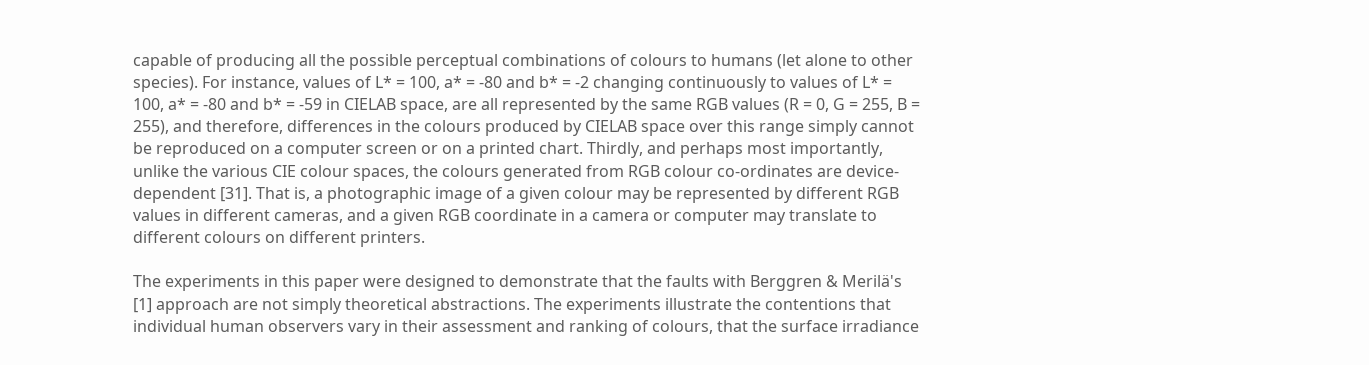capable of producing all the possible perceptual combinations of colours to humans (let alone to other species). For instance, values of L* = 100, a* = -80 and b* = -2 changing continuously to values of L* = 100, a* = -80 and b* = -59 in CIELAB space, are all represented by the same RGB values (R = 0, G = 255, B = 255), and therefore, differences in the colours produced by CIELAB space over this range simply cannot be reproduced on a computer screen or on a printed chart. Thirdly, and perhaps most importantly, unlike the various CIE colour spaces, the colours generated from RGB colour co-ordinates are device-dependent [31]. That is, a photographic image of a given colour may be represented by different RGB values in different cameras, and a given RGB coordinate in a camera or computer may translate to different colours on different printers.

The experiments in this paper were designed to demonstrate that the faults with Berggren & Merilä's [1] approach are not simply theoretical abstractions. The experiments illustrate the contentions that individual human observers vary in their assessment and ranking of colours, that the surface irradiance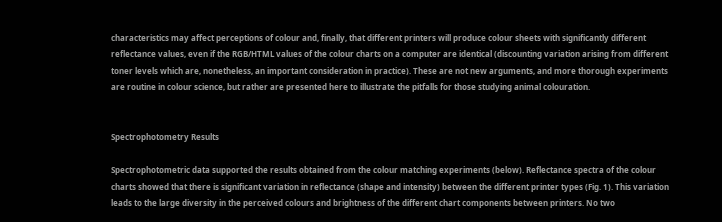characteristics may affect perceptions of colour and, finally, that different printers will produce colour sheets with significantly different reflectance values, even if the RGB/HTML values of the colour charts on a computer are identical (discounting variation arising from different toner levels which are, nonetheless, an important consideration in practice). These are not new arguments, and more thorough experiments are routine in colour science, but rather are presented here to illustrate the pitfalls for those studying animal colouration.


Spectrophotometry Results

Spectrophotometric data supported the results obtained from the colour matching experiments (below). Reflectance spectra of the colour charts showed that there is significant variation in reflectance (shape and intensity) between the different printer types (Fig. 1). This variation leads to the large diversity in the perceived colours and brightness of the different chart components between printers. No two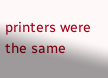printers were the same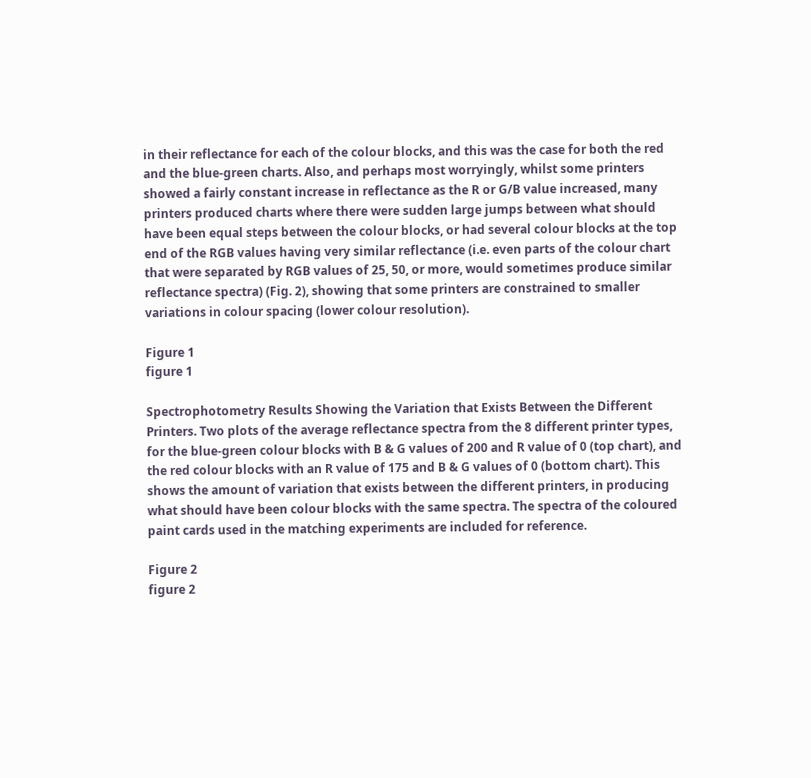in their reflectance for each of the colour blocks, and this was the case for both the red and the blue-green charts. Also, and perhaps most worryingly, whilst some printers showed a fairly constant increase in reflectance as the R or G/B value increased, many printers produced charts where there were sudden large jumps between what should have been equal steps between the colour blocks, or had several colour blocks at the top end of the RGB values having very similar reflectance (i.e. even parts of the colour chart that were separated by RGB values of 25, 50, or more, would sometimes produce similar reflectance spectra) (Fig. 2), showing that some printers are constrained to smaller variations in colour spacing (lower colour resolution).

Figure 1
figure 1

Spectrophotometry Results Showing the Variation that Exists Between the Different Printers. Two plots of the average reflectance spectra from the 8 different printer types, for the blue-green colour blocks with B & G values of 200 and R value of 0 (top chart), and the red colour blocks with an R value of 175 and B & G values of 0 (bottom chart). This shows the amount of variation that exists between the different printers, in producing what should have been colour blocks with the same spectra. The spectra of the coloured paint cards used in the matching experiments are included for reference.

Figure 2
figure 2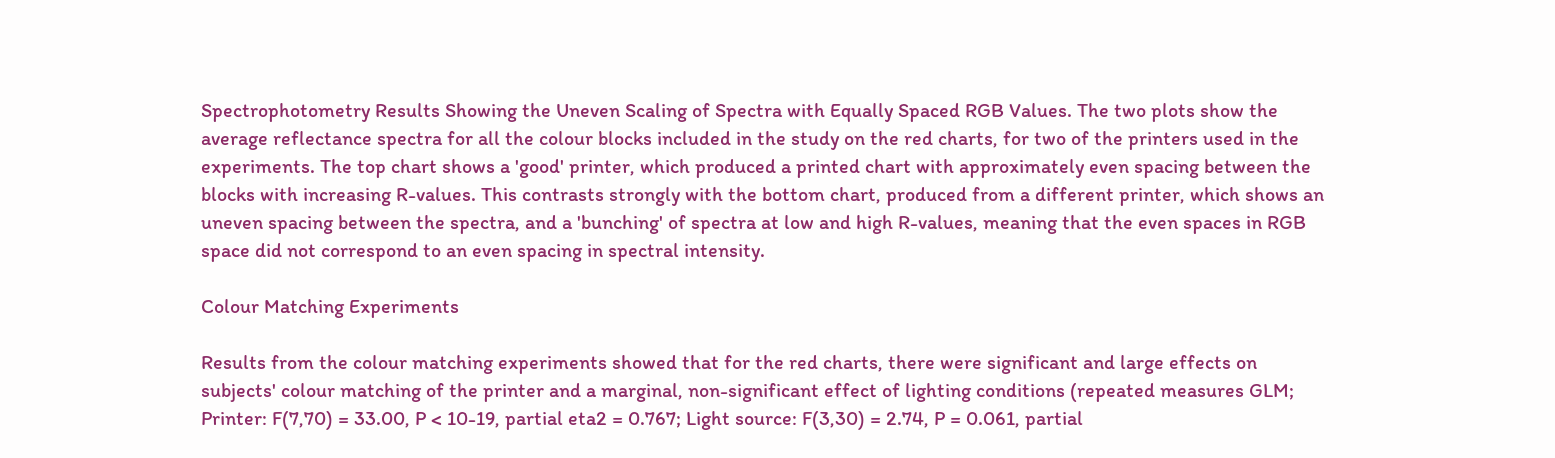Spectrophotometry Results Showing the Uneven Scaling of Spectra with Equally Spaced RGB Values. The two plots show the average reflectance spectra for all the colour blocks included in the study on the red charts, for two of the printers used in the experiments. The top chart shows a 'good' printer, which produced a printed chart with approximately even spacing between the blocks with increasing R-values. This contrasts strongly with the bottom chart, produced from a different printer, which shows an uneven spacing between the spectra, and a 'bunching' of spectra at low and high R-values, meaning that the even spaces in RGB space did not correspond to an even spacing in spectral intensity.

Colour Matching Experiments

Results from the colour matching experiments showed that for the red charts, there were significant and large effects on subjects' colour matching of the printer and a marginal, non-significant effect of lighting conditions (repeated measures GLM; Printer: F(7,70) = 33.00, P < 10-19, partial eta2 = 0.767; Light source: F(3,30) = 2.74, P = 0.061, partial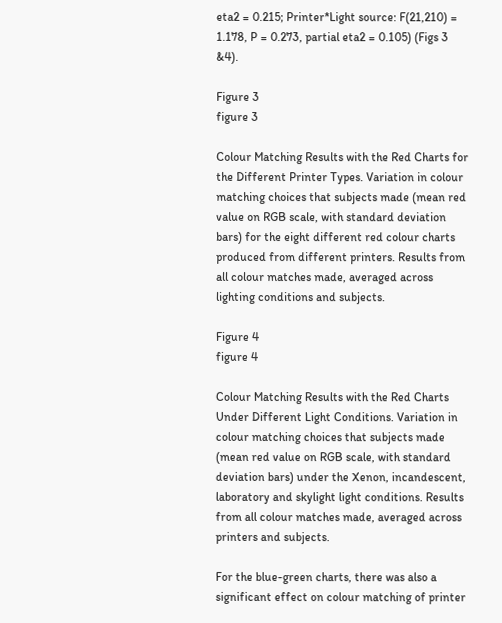eta2 = 0.215; Printer*Light source: F(21,210) = 1.178, P = 0.273, partial eta2 = 0.105) (Figs 3 &4).

Figure 3
figure 3

Colour Matching Results with the Red Charts for the Different Printer Types. Variation in colour matching choices that subjects made (mean red value on RGB scale, with standard deviation bars) for the eight different red colour charts produced from different printers. Results from all colour matches made, averaged across lighting conditions and subjects.

Figure 4
figure 4

Colour Matching Results with the Red Charts Under Different Light Conditions. Variation in colour matching choices that subjects made (mean red value on RGB scale, with standard deviation bars) under the Xenon, incandescent, laboratory and skylight light conditions. Results from all colour matches made, averaged across printers and subjects.

For the blue-green charts, there was also a significant effect on colour matching of printer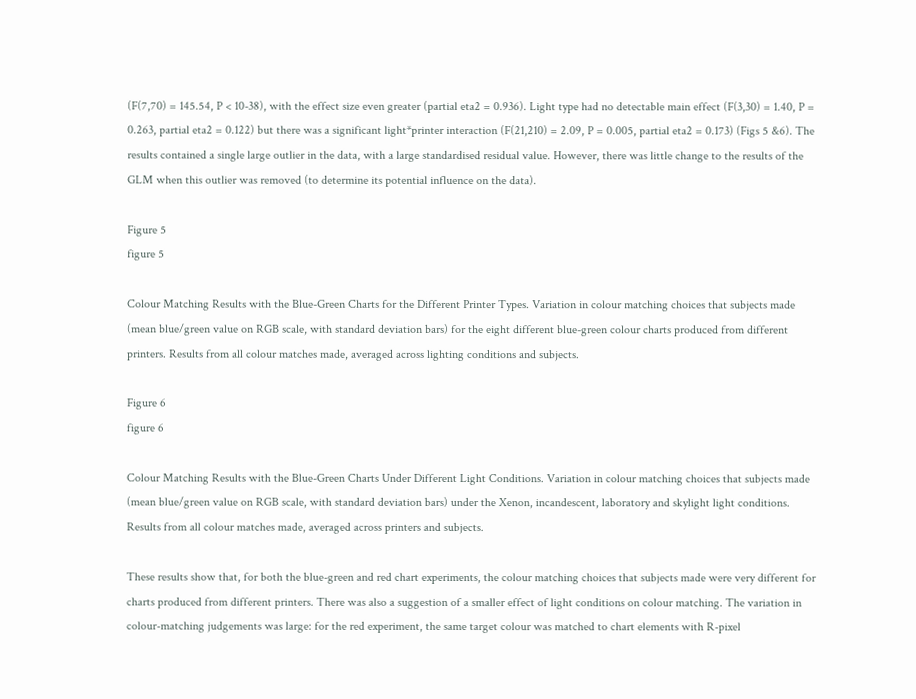(F(7,70) = 145.54, P < 10-38), with the effect size even greater (partial eta2 = 0.936). Light type had no detectable main effect (F(3,30) = 1.40, P = 0.263, partial eta2 = 0.122) but there was a significant light*printer interaction (F(21,210) = 2.09, P = 0.005, partial eta2 = 0.173) (Figs 5 &6). The results contained a single large outlier in the data, with a large standardised residual value. However, there was little change to the results of the GLM when this outlier was removed (to determine its potential influence on the data).

Figure 5
figure 5

Colour Matching Results with the Blue-Green Charts for the Different Printer Types. Variation in colour matching choices that subjects made (mean blue/green value on RGB scale, with standard deviation bars) for the eight different blue-green colour charts produced from different printers. Results from all colour matches made, averaged across lighting conditions and subjects.

Figure 6
figure 6

Colour Matching Results with the Blue-Green Charts Under Different Light Conditions. Variation in colour matching choices that subjects made (mean blue/green value on RGB scale, with standard deviation bars) under the Xenon, incandescent, laboratory and skylight light conditions. Results from all colour matches made, averaged across printers and subjects.

These results show that, for both the blue-green and red chart experiments, the colour matching choices that subjects made were very different for charts produced from different printers. There was also a suggestion of a smaller effect of light conditions on colour matching. The variation in colour-matching judgements was large: for the red experiment, the same target colour was matched to chart elements with R-pixel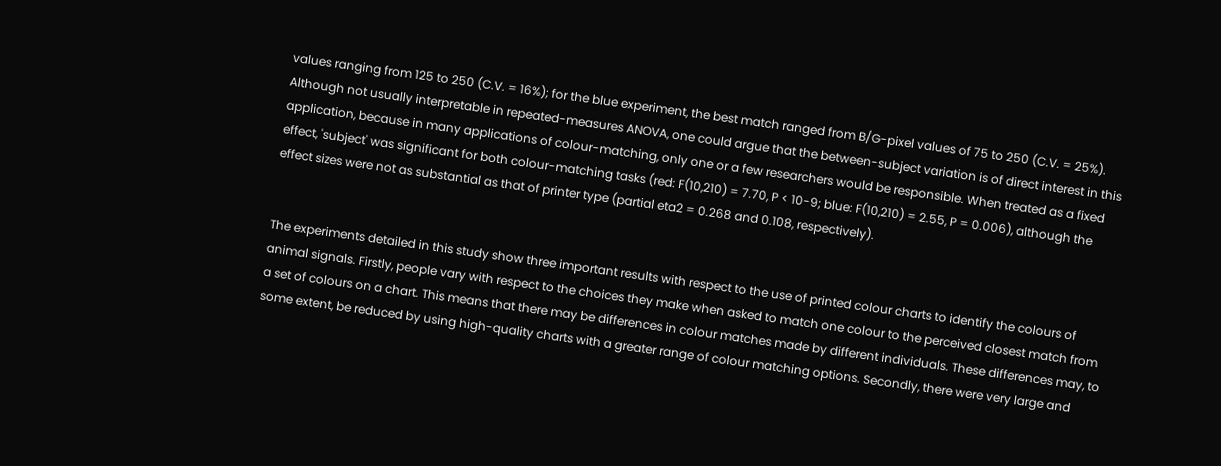values ranging from 125 to 250 (C.V. = 16%); for the blue experiment, the best match ranged from B/G-pixel values of 75 to 250 (C.V. = 25%). Although not usually interpretable in repeated-measures ANOVA, one could argue that the between-subject variation is of direct interest in this application, because in many applications of colour-matching, only one or a few researchers would be responsible. When treated as a fixed effect, 'subject' was significant for both colour-matching tasks (red: F(10,210) = 7.70, P < 10-9; blue: F(10,210) = 2.55, P = 0.006), although the effect sizes were not as substantial as that of printer type (partial eta2 = 0.268 and 0.108, respectively).


The experiments detailed in this study show three important results with respect to the use of printed colour charts to identify the colours of animal signals. Firstly, people vary with respect to the choices they make when asked to match one colour to the perceived closest match from a set of colours on a chart. This means that there may be differences in colour matches made by different individuals. These differences may, to some extent, be reduced by using high-quality charts with a greater range of colour matching options. Secondly, there were very large and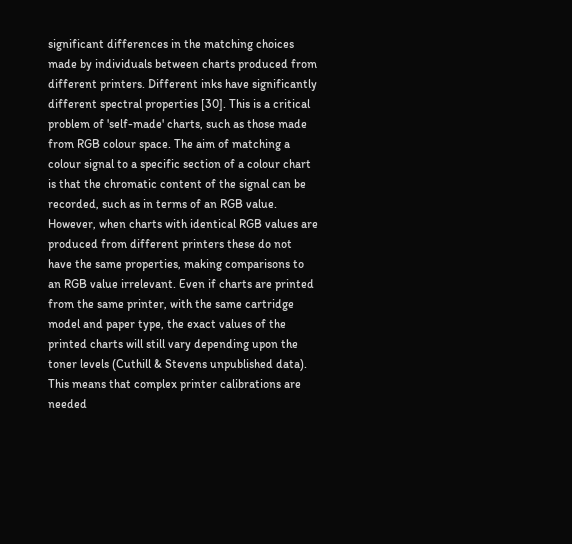significant differences in the matching choices made by individuals between charts produced from different printers. Different inks have significantly different spectral properties [30]. This is a critical problem of 'self-made' charts, such as those made from RGB colour space. The aim of matching a colour signal to a specific section of a colour chart is that the chromatic content of the signal can be recorded, such as in terms of an RGB value. However, when charts with identical RGB values are produced from different printers these do not have the same properties, making comparisons to an RGB value irrelevant. Even if charts are printed from the same printer, with the same cartridge model and paper type, the exact values of the printed charts will still vary depending upon the toner levels (Cuthill & Stevens unpublished data). This means that complex printer calibrations are needed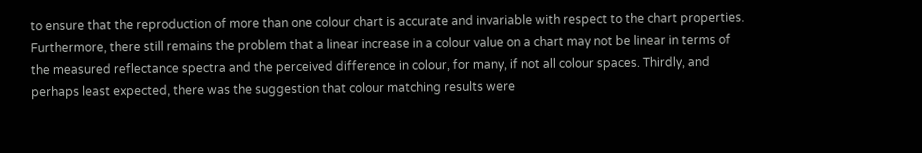to ensure that the reproduction of more than one colour chart is accurate and invariable with respect to the chart properties. Furthermore, there still remains the problem that a linear increase in a colour value on a chart may not be linear in terms of the measured reflectance spectra and the perceived difference in colour, for many, if not all colour spaces. Thirdly, and perhaps least expected, there was the suggestion that colour matching results were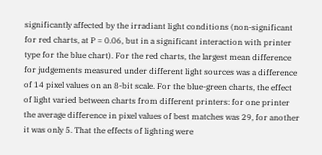significantly affected by the irradiant light conditions (non-significant for red charts, at P = 0.06, but in a significant interaction with printer type for the blue chart). For the red charts, the largest mean difference for judgements measured under different light sources was a difference of 14 pixel values on an 8-bit scale. For the blue-green charts, the effect of light varied between charts from different printers: for one printer the average difference in pixel values of best matches was 29, for another it was only 5. That the effects of lighting were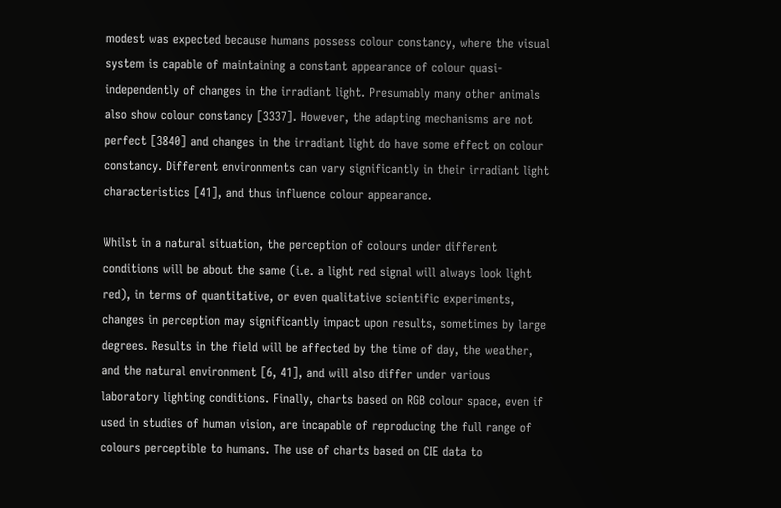modest was expected because humans possess colour constancy, where the visual system is capable of maintaining a constant appearance of colour quasi-independently of changes in the irradiant light. Presumably many other animals also show colour constancy [3337]. However, the adapting mechanisms are not perfect [3840] and changes in the irradiant light do have some effect on colour constancy. Different environments can vary significantly in their irradiant light characteristics [41], and thus influence colour appearance.

Whilst in a natural situation, the perception of colours under different conditions will be about the same (i.e. a light red signal will always look light red), in terms of quantitative, or even qualitative scientific experiments, changes in perception may significantly impact upon results, sometimes by large degrees. Results in the field will be affected by the time of day, the weather, and the natural environment [6, 41], and will also differ under various laboratory lighting conditions. Finally, charts based on RGB colour space, even if used in studies of human vision, are incapable of reproducing the full range of colours perceptible to humans. The use of charts based on CIE data to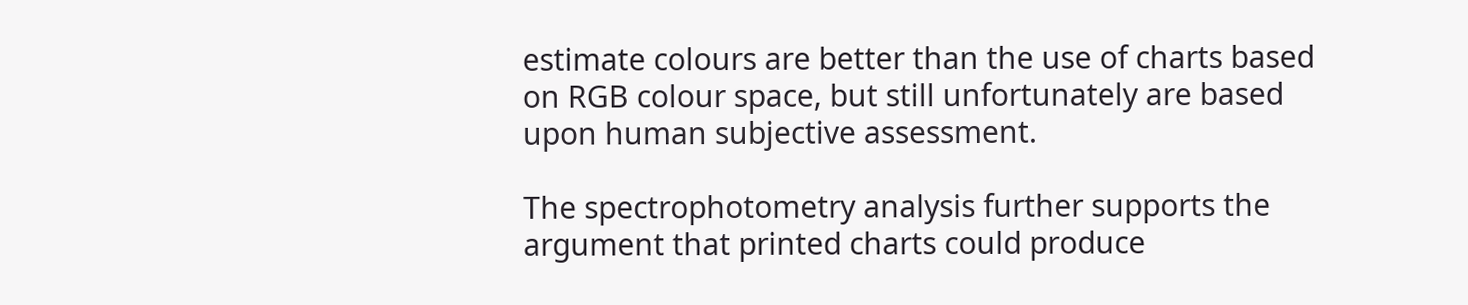estimate colours are better than the use of charts based on RGB colour space, but still unfortunately are based upon human subjective assessment.

The spectrophotometry analysis further supports the argument that printed charts could produce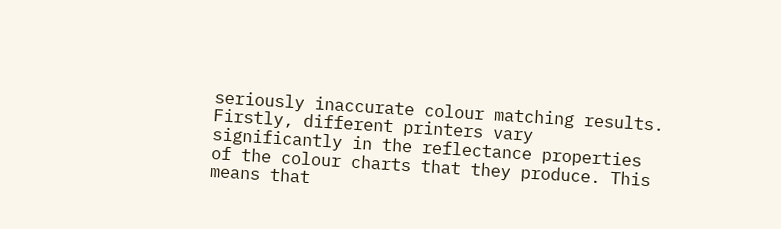seriously inaccurate colour matching results. Firstly, different printers vary significantly in the reflectance properties of the colour charts that they produce. This means that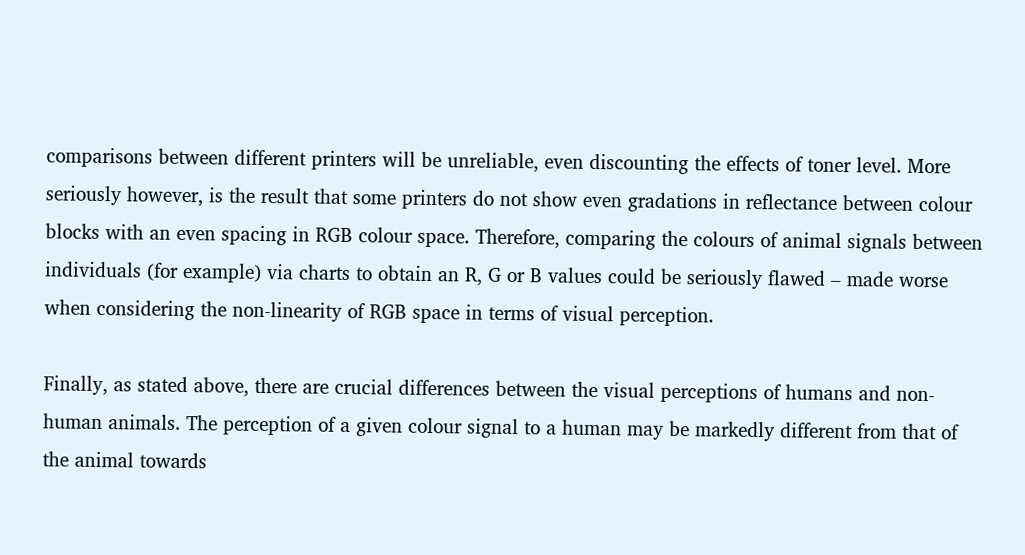comparisons between different printers will be unreliable, even discounting the effects of toner level. More seriously however, is the result that some printers do not show even gradations in reflectance between colour blocks with an even spacing in RGB colour space. Therefore, comparing the colours of animal signals between individuals (for example) via charts to obtain an R, G or B values could be seriously flawed – made worse when considering the non-linearity of RGB space in terms of visual perception.

Finally, as stated above, there are crucial differences between the visual perceptions of humans and non-human animals. The perception of a given colour signal to a human may be markedly different from that of the animal towards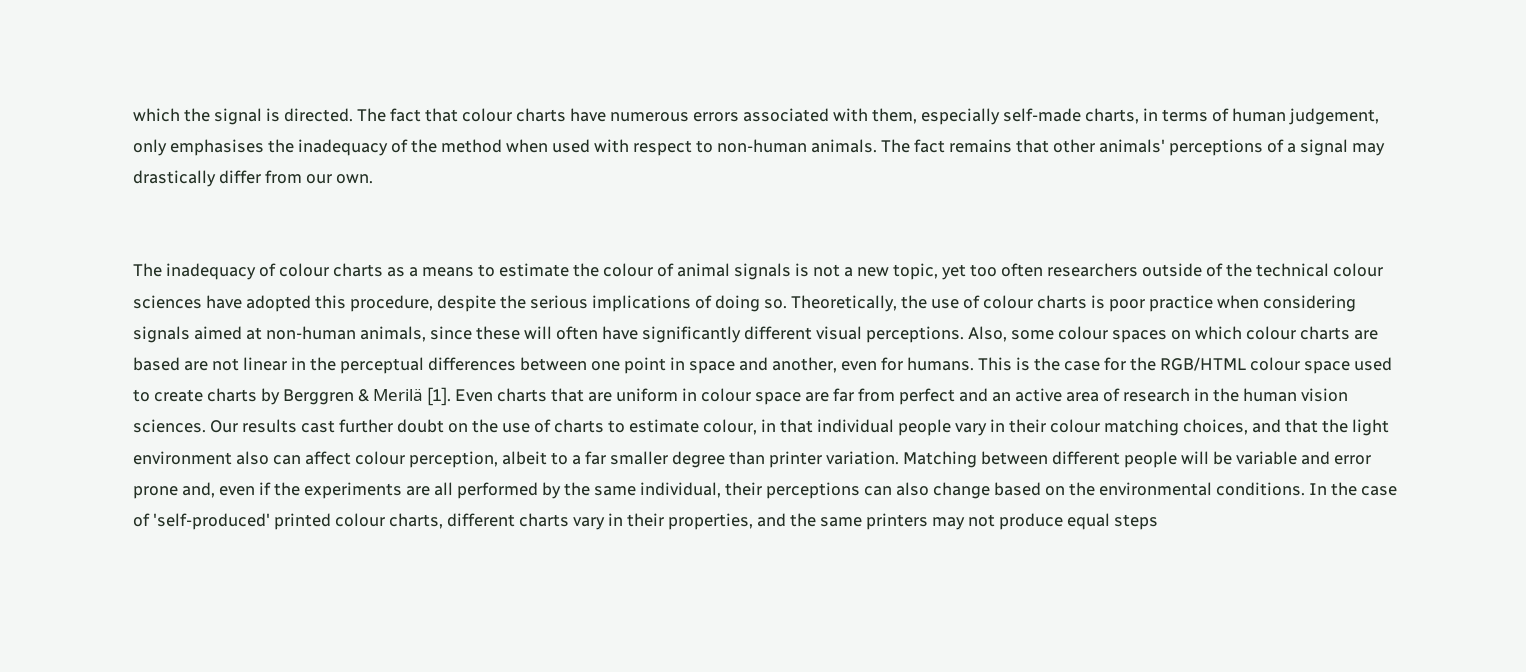which the signal is directed. The fact that colour charts have numerous errors associated with them, especially self-made charts, in terms of human judgement, only emphasises the inadequacy of the method when used with respect to non-human animals. The fact remains that other animals' perceptions of a signal may drastically differ from our own.


The inadequacy of colour charts as a means to estimate the colour of animal signals is not a new topic, yet too often researchers outside of the technical colour sciences have adopted this procedure, despite the serious implications of doing so. Theoretically, the use of colour charts is poor practice when considering signals aimed at non-human animals, since these will often have significantly different visual perceptions. Also, some colour spaces on which colour charts are based are not linear in the perceptual differences between one point in space and another, even for humans. This is the case for the RGB/HTML colour space used to create charts by Berggren & Merilä [1]. Even charts that are uniform in colour space are far from perfect and an active area of research in the human vision sciences. Our results cast further doubt on the use of charts to estimate colour, in that individual people vary in their colour matching choices, and that the light environment also can affect colour perception, albeit to a far smaller degree than printer variation. Matching between different people will be variable and error prone and, even if the experiments are all performed by the same individual, their perceptions can also change based on the environmental conditions. In the case of 'self-produced' printed colour charts, different charts vary in their properties, and the same printers may not produce equal steps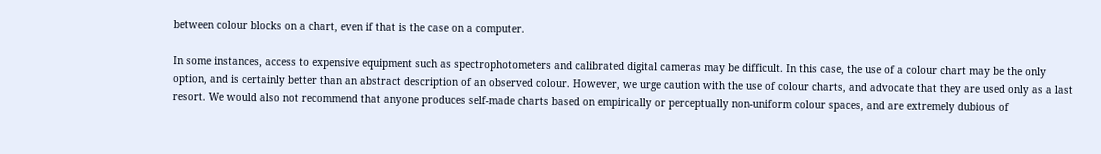between colour blocks on a chart, even if that is the case on a computer.

In some instances, access to expensive equipment such as spectrophotometers and calibrated digital cameras may be difficult. In this case, the use of a colour chart may be the only option, and is certainly better than an abstract description of an observed colour. However, we urge caution with the use of colour charts, and advocate that they are used only as a last resort. We would also not recommend that anyone produces self-made charts based on empirically or perceptually non-uniform colour spaces, and are extremely dubious of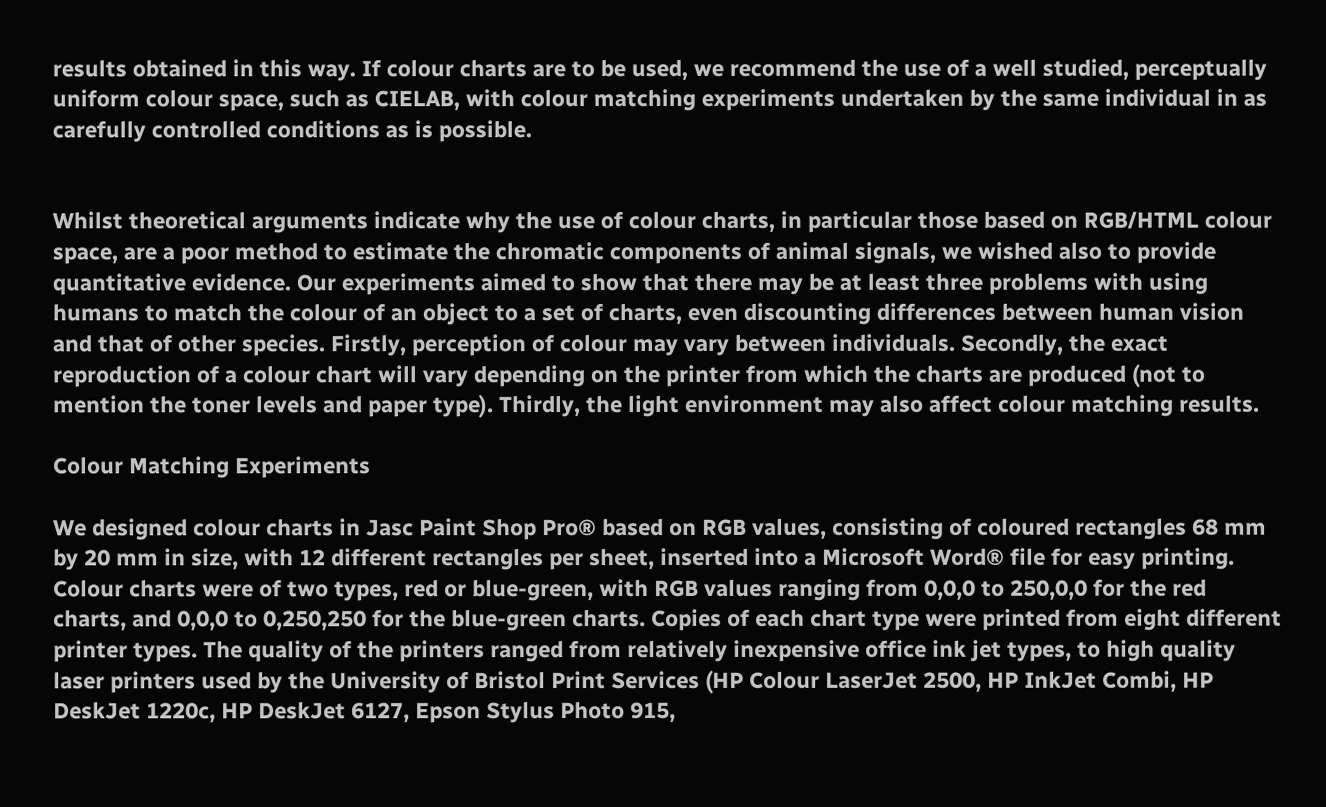results obtained in this way. If colour charts are to be used, we recommend the use of a well studied, perceptually uniform colour space, such as CIELAB, with colour matching experiments undertaken by the same individual in as carefully controlled conditions as is possible.


Whilst theoretical arguments indicate why the use of colour charts, in particular those based on RGB/HTML colour space, are a poor method to estimate the chromatic components of animal signals, we wished also to provide quantitative evidence. Our experiments aimed to show that there may be at least three problems with using humans to match the colour of an object to a set of charts, even discounting differences between human vision and that of other species. Firstly, perception of colour may vary between individuals. Secondly, the exact reproduction of a colour chart will vary depending on the printer from which the charts are produced (not to mention the toner levels and paper type). Thirdly, the light environment may also affect colour matching results.

Colour Matching Experiments

We designed colour charts in Jasc Paint Shop Pro® based on RGB values, consisting of coloured rectangles 68 mm by 20 mm in size, with 12 different rectangles per sheet, inserted into a Microsoft Word® file for easy printing. Colour charts were of two types, red or blue-green, with RGB values ranging from 0,0,0 to 250,0,0 for the red charts, and 0,0,0 to 0,250,250 for the blue-green charts. Copies of each chart type were printed from eight different printer types. The quality of the printers ranged from relatively inexpensive office ink jet types, to high quality laser printers used by the University of Bristol Print Services (HP Colour LaserJet 2500, HP InkJet Combi, HP DeskJet 1220c, HP DeskJet 6127, Epson Stylus Photo 915,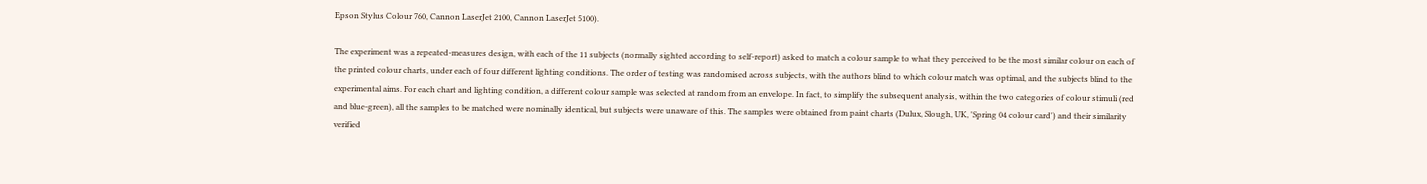Epson Stylus Colour 760, Cannon LaserJet 2100, Cannon LaserJet 5100).

The experiment was a repeated-measures design, with each of the 11 subjects (normally sighted according to self-report) asked to match a colour sample to what they perceived to be the most similar colour on each of the printed colour charts, under each of four different lighting conditions. The order of testing was randomised across subjects, with the authors blind to which colour match was optimal, and the subjects blind to the experimental aims. For each chart and lighting condition, a different colour sample was selected at random from an envelope. In fact, to simplify the subsequent analysis, within the two categories of colour stimuli (red and blue-green), all the samples to be matched were nominally identical, but subjects were unaware of this. The samples were obtained from paint charts (Dulux, Slough, UK, 'Spring 04 colour card') and their similarity verified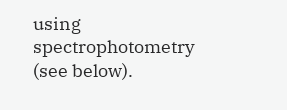using spectrophotometry (see below).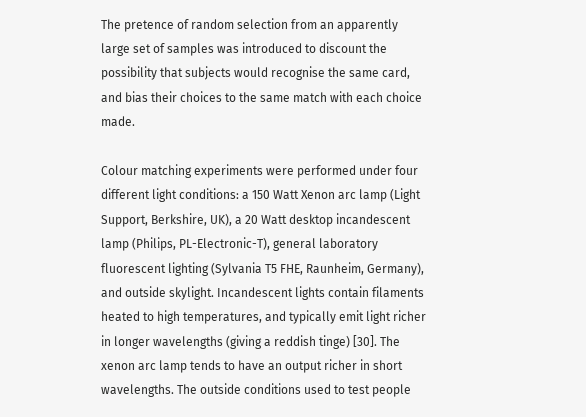The pretence of random selection from an apparently large set of samples was introduced to discount the possibility that subjects would recognise the same card, and bias their choices to the same match with each choice made.

Colour matching experiments were performed under four different light conditions: a 150 Watt Xenon arc lamp (Light Support, Berkshire, UK), a 20 Watt desktop incandescent lamp (Philips, PL-Electronic-T), general laboratory fluorescent lighting (Sylvania T5 FHE, Raunheim, Germany), and outside skylight. Incandescent lights contain filaments heated to high temperatures, and typically emit light richer in longer wavelengths (giving a reddish tinge) [30]. The xenon arc lamp tends to have an output richer in short wavelengths. The outside conditions used to test people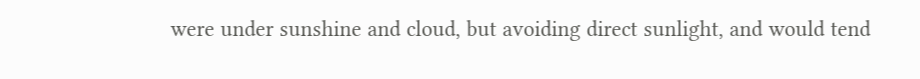were under sunshine and cloud, but avoiding direct sunlight, and would tend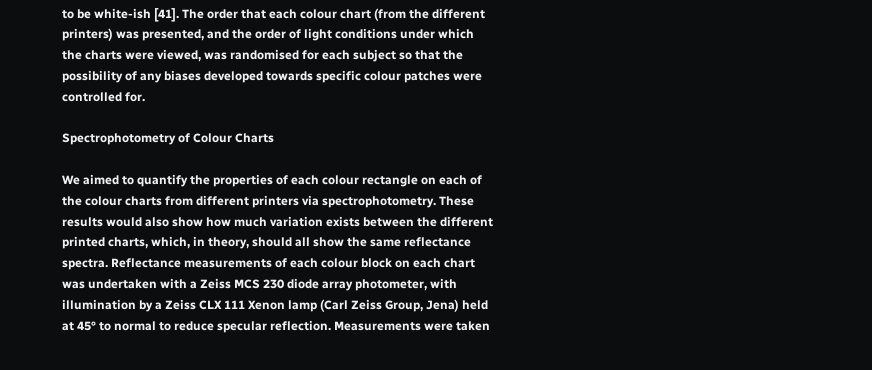to be white-ish [41]. The order that each colour chart (from the different printers) was presented, and the order of light conditions under which the charts were viewed, was randomised for each subject so that the possibility of any biases developed towards specific colour patches were controlled for.

Spectrophotometry of Colour Charts

We aimed to quantify the properties of each colour rectangle on each of the colour charts from different printers via spectrophotometry. These results would also show how much variation exists between the different printed charts, which, in theory, should all show the same reflectance spectra. Reflectance measurements of each colour block on each chart was undertaken with a Zeiss MCS 230 diode array photometer, with illumination by a Zeiss CLX 111 Xenon lamp (Carl Zeiss Group, Jena) held at 45° to normal to reduce specular reflection. Measurements were taken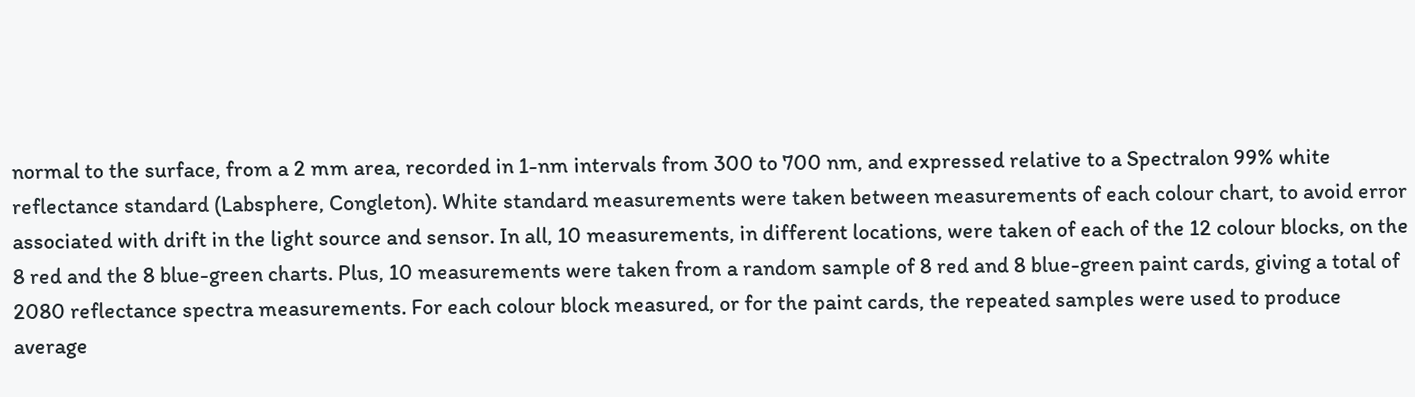normal to the surface, from a 2 mm area, recorded in 1-nm intervals from 300 to 700 nm, and expressed relative to a Spectralon 99% white reflectance standard (Labsphere, Congleton). White standard measurements were taken between measurements of each colour chart, to avoid error associated with drift in the light source and sensor. In all, 10 measurements, in different locations, were taken of each of the 12 colour blocks, on the 8 red and the 8 blue-green charts. Plus, 10 measurements were taken from a random sample of 8 red and 8 blue-green paint cards, giving a total of 2080 reflectance spectra measurements. For each colour block measured, or for the paint cards, the repeated samples were used to produce average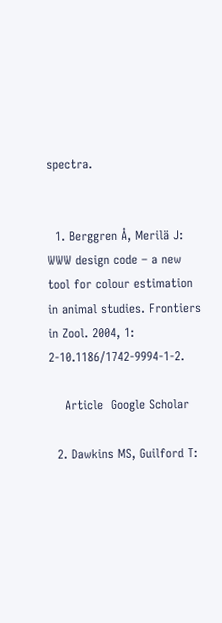spectra.


  1. Berggren Å, Merilä J: WWW design code – a new tool for colour estimation in animal studies. Frontiers in Zool. 2004, 1: 2-10.1186/1742-9994-1-2.

    Article  Google Scholar

  2. Dawkins MS, Guilford T: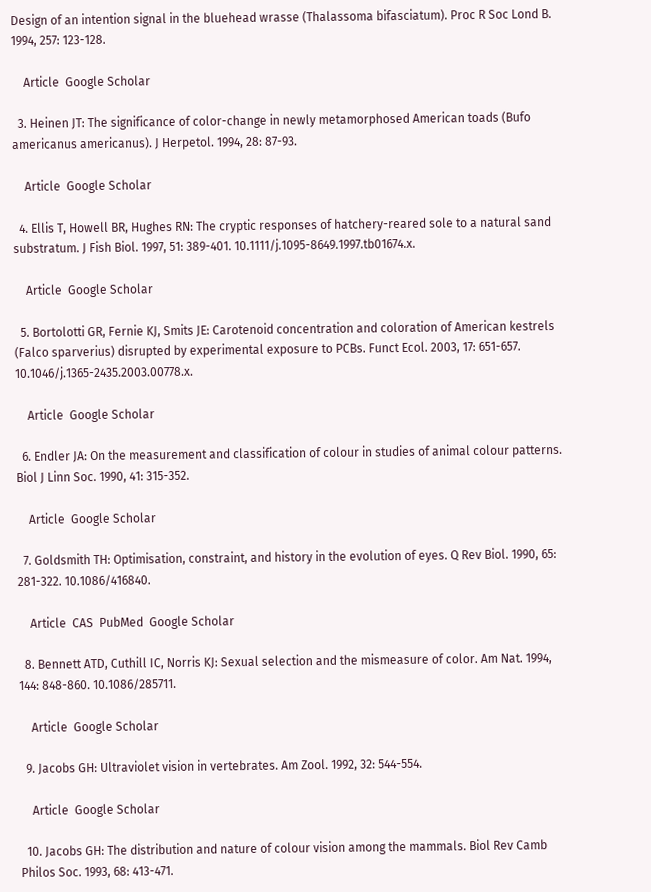Design of an intention signal in the bluehead wrasse (Thalassoma bifasciatum). Proc R Soc Lond B. 1994, 257: 123-128.

    Article  Google Scholar

  3. Heinen JT: The significance of color-change in newly metamorphosed American toads (Bufo americanus americanus). J Herpetol. 1994, 28: 87-93.

    Article  Google Scholar

  4. Ellis T, Howell BR, Hughes RN: The cryptic responses of hatchery-reared sole to a natural sand substratum. J Fish Biol. 1997, 51: 389-401. 10.1111/j.1095-8649.1997.tb01674.x.

    Article  Google Scholar

  5. Bortolotti GR, Fernie KJ, Smits JE: Carotenoid concentration and coloration of American kestrels (Falco sparverius) disrupted by experimental exposure to PCBs. Funct Ecol. 2003, 17: 651-657. 10.1046/j.1365-2435.2003.00778.x.

    Article  Google Scholar

  6. Endler JA: On the measurement and classification of colour in studies of animal colour patterns. Biol J Linn Soc. 1990, 41: 315-352.

    Article  Google Scholar

  7. Goldsmith TH: Optimisation, constraint, and history in the evolution of eyes. Q Rev Biol. 1990, 65: 281-322. 10.1086/416840.

    Article  CAS  PubMed  Google Scholar

  8. Bennett ATD, Cuthill IC, Norris KJ: Sexual selection and the mismeasure of color. Am Nat. 1994, 144: 848-860. 10.1086/285711.

    Article  Google Scholar

  9. Jacobs GH: Ultraviolet vision in vertebrates. Am Zool. 1992, 32: 544-554.

    Article  Google Scholar

  10. Jacobs GH: The distribution and nature of colour vision among the mammals. Biol Rev Camb Philos Soc. 1993, 68: 413-471.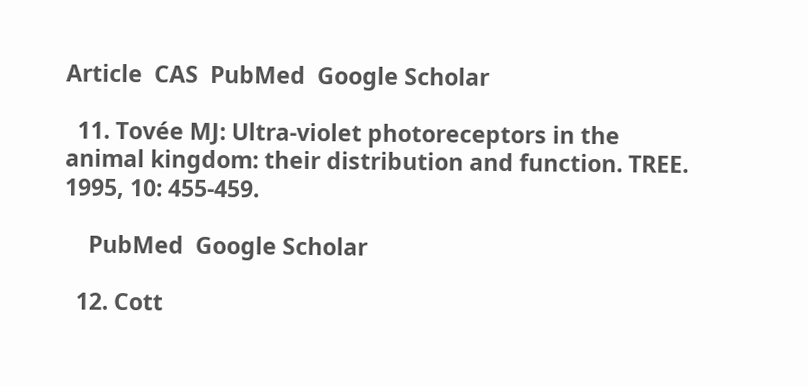Article  CAS  PubMed  Google Scholar

  11. Tovée MJ: Ultra-violet photoreceptors in the animal kingdom: their distribution and function. TREE. 1995, 10: 455-459.

    PubMed  Google Scholar

  12. Cott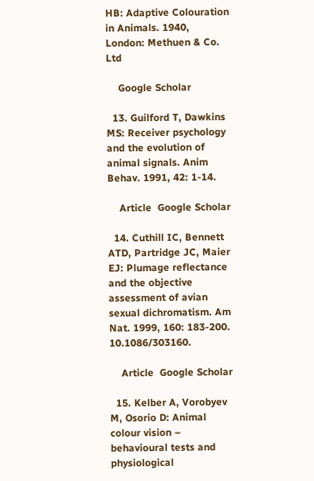HB: Adaptive Colouration in Animals. 1940, London: Methuen & Co. Ltd

    Google Scholar

  13. Guilford T, Dawkins MS: Receiver psychology and the evolution of animal signals. Anim Behav. 1991, 42: 1-14.

    Article  Google Scholar

  14. Cuthill IC, Bennett ATD, Partridge JC, Maier EJ: Plumage reflectance and the objective assessment of avian sexual dichromatism. Am Nat. 1999, 160: 183-200. 10.1086/303160.

    Article  Google Scholar

  15. Kelber A, Vorobyev M, Osorio D: Animal colour vision – behavioural tests and physiological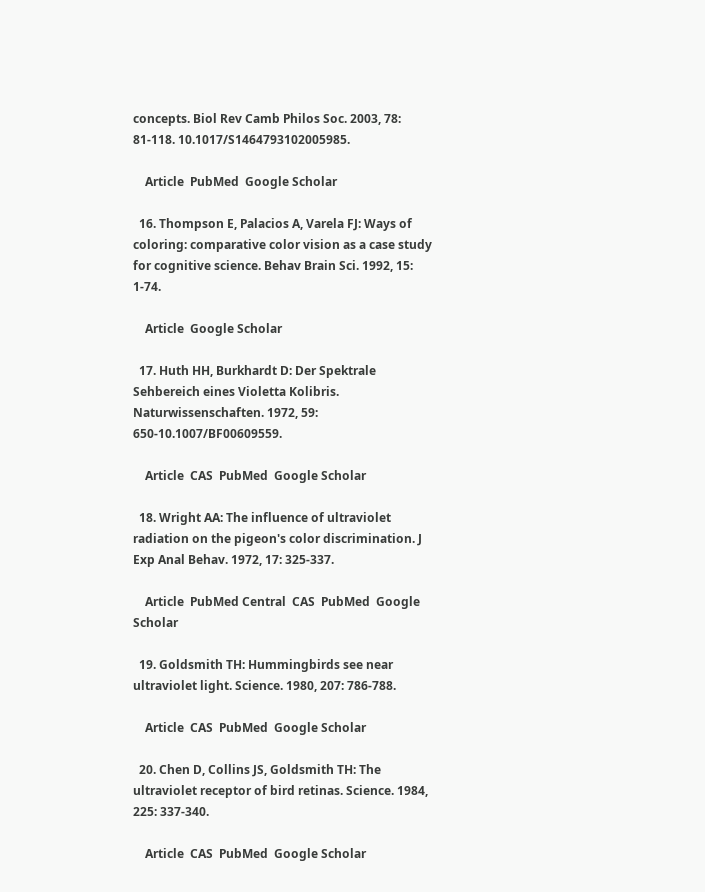concepts. Biol Rev Camb Philos Soc. 2003, 78: 81-118. 10.1017/S1464793102005985.

    Article  PubMed  Google Scholar

  16. Thompson E, Palacios A, Varela FJ: Ways of coloring: comparative color vision as a case study for cognitive science. Behav Brain Sci. 1992, 15: 1-74.

    Article  Google Scholar

  17. Huth HH, Burkhardt D: Der Spektrale Sehbereich eines Violetta Kolibris. Naturwissenschaften. 1972, 59: 650-10.1007/BF00609559.

    Article  CAS  PubMed  Google Scholar

  18. Wright AA: The influence of ultraviolet radiation on the pigeon's color discrimination. J Exp Anal Behav. 1972, 17: 325-337.

    Article  PubMed Central  CAS  PubMed  Google Scholar

  19. Goldsmith TH: Hummingbirds see near ultraviolet light. Science. 1980, 207: 786-788.

    Article  CAS  PubMed  Google Scholar

  20. Chen D, Collins JS, Goldsmith TH: The ultraviolet receptor of bird retinas. Science. 1984, 225: 337-340.

    Article  CAS  PubMed  Google Scholar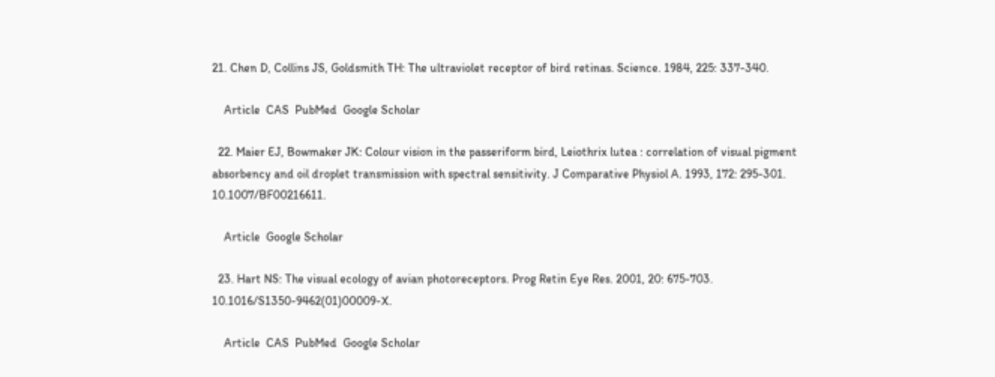21. Chen D, Collins JS, Goldsmith TH: The ultraviolet receptor of bird retinas. Science. 1984, 225: 337-340.

    Article  CAS  PubMed  Google Scholar

  22. Maier EJ, Bowmaker JK: Colour vision in the passeriform bird, Leiothrix lutea : correlation of visual pigment absorbency and oil droplet transmission with spectral sensitivity. J Comparative Physiol A. 1993, 172: 295-301. 10.1007/BF00216611.

    Article  Google Scholar

  23. Hart NS: The visual ecology of avian photoreceptors. Prog Retin Eye Res. 2001, 20: 675-703. 10.1016/S1350-9462(01)00009-X.

    Article  CAS  PubMed  Google Scholar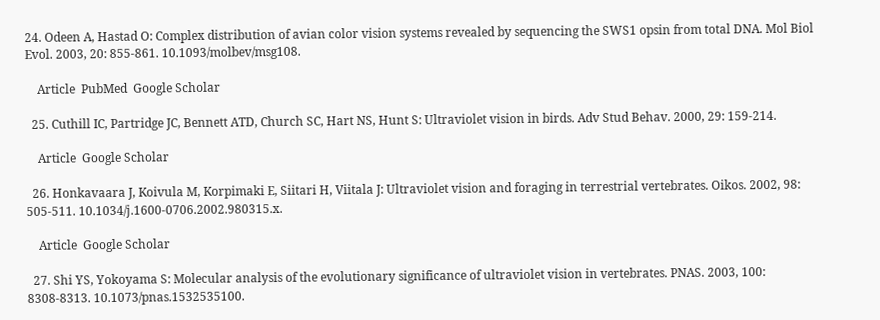24. Odeen A, Hastad O: Complex distribution of avian color vision systems revealed by sequencing the SWS1 opsin from total DNA. Mol Biol Evol. 2003, 20: 855-861. 10.1093/molbev/msg108.

    Article  PubMed  Google Scholar

  25. Cuthill IC, Partridge JC, Bennett ATD, Church SC, Hart NS, Hunt S: Ultraviolet vision in birds. Adv Stud Behav. 2000, 29: 159-214.

    Article  Google Scholar

  26. Honkavaara J, Koivula M, Korpimaki E, Siitari H, Viitala J: Ultraviolet vision and foraging in terrestrial vertebrates. Oikos. 2002, 98: 505-511. 10.1034/j.1600-0706.2002.980315.x.

    Article  Google Scholar

  27. Shi YS, Yokoyama S: Molecular analysis of the evolutionary significance of ultraviolet vision in vertebrates. PNAS. 2003, 100: 8308-8313. 10.1073/pnas.1532535100.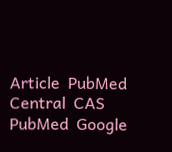Article  PubMed Central  CAS  PubMed  Google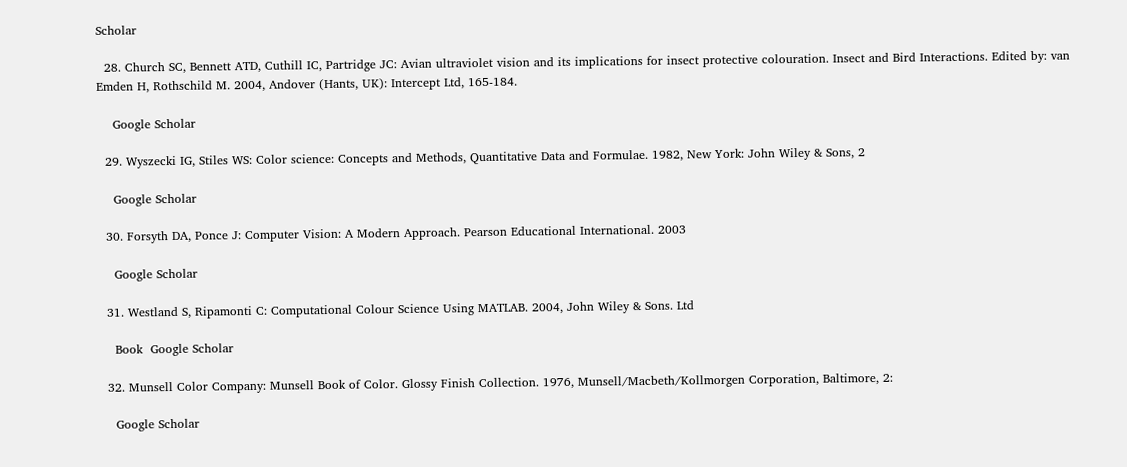Scholar

  28. Church SC, Bennett ATD, Cuthill IC, Partridge JC: Avian ultraviolet vision and its implications for insect protective colouration. Insect and Bird Interactions. Edited by: van Emden H, Rothschild M. 2004, Andover (Hants, UK): Intercept Ltd, 165-184.

    Google Scholar

  29. Wyszecki IG, Stiles WS: Color science: Concepts and Methods, Quantitative Data and Formulae. 1982, New York: John Wiley & Sons, 2

    Google Scholar

  30. Forsyth DA, Ponce J: Computer Vision: A Modern Approach. Pearson Educational International. 2003

    Google Scholar

  31. Westland S, Ripamonti C: Computational Colour Science Using MATLAB. 2004, John Wiley & Sons. Ltd

    Book  Google Scholar

  32. Munsell Color Company: Munsell Book of Color. Glossy Finish Collection. 1976, Munsell/Macbeth/Kollmorgen Corporation, Baltimore, 2:

    Google Scholar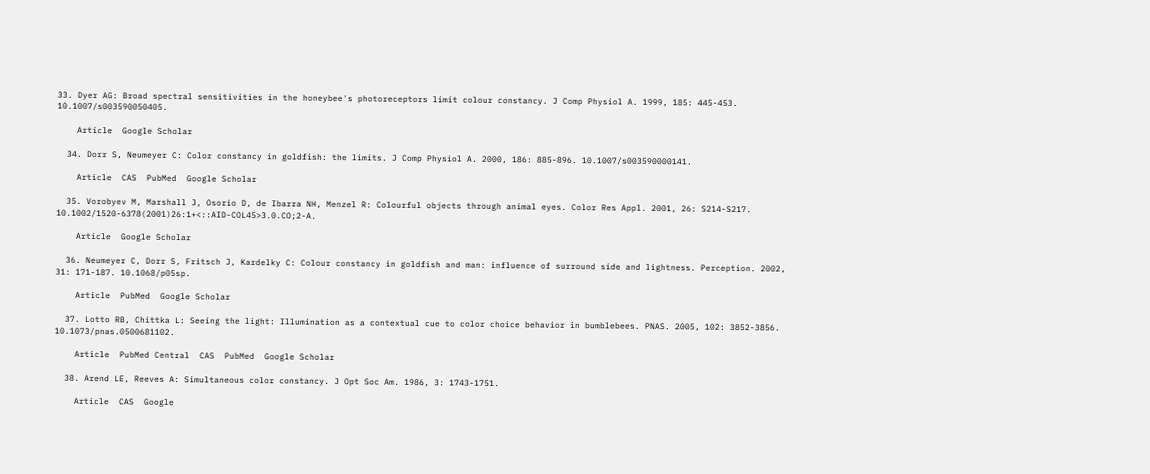33. Dyer AG: Broad spectral sensitivities in the honeybee's photoreceptors limit colour constancy. J Comp Physiol A. 1999, 185: 445-453. 10.1007/s003590050405.

    Article  Google Scholar

  34. Dorr S, Neumeyer C: Color constancy in goldfish: the limits. J Comp Physiol A. 2000, 186: 885-896. 10.1007/s003590000141.

    Article  CAS  PubMed  Google Scholar

  35. Vorobyev M, Marshall J, Osorio D, de Ibarra NH, Menzel R: Colourful objects through animal eyes. Color Res Appl. 2001, 26: S214-S217. 10.1002/1520-6378(2001)26:1+<::AID-COL45>3.0.CO;2-A.

    Article  Google Scholar

  36. Neumeyer C, Dorr S, Fritsch J, Kardelky C: Colour constancy in goldfish and man: influence of surround side and lightness. Perception. 2002, 31: 171-187. 10.1068/p05sp.

    Article  PubMed  Google Scholar

  37. Lotto RB, Chittka L: Seeing the light: Illumination as a contextual cue to color choice behavior in bumblebees. PNAS. 2005, 102: 3852-3856. 10.1073/pnas.0500681102.

    Article  PubMed Central  CAS  PubMed  Google Scholar

  38. Arend LE, Reeves A: Simultaneous color constancy. J Opt Soc Am. 1986, 3: 1743-1751.

    Article  CAS  Google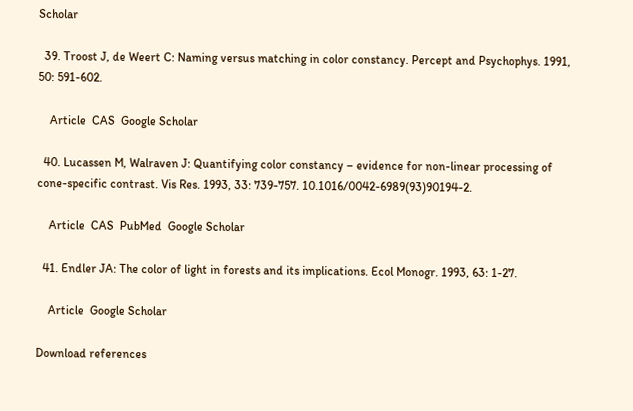Scholar

  39. Troost J, de Weert C: Naming versus matching in color constancy. Percept and Psychophys. 1991, 50: 591-602.

    Article  CAS  Google Scholar

  40. Lucassen M, Walraven J: Quantifying color constancy – evidence for non-linear processing of cone-specific contrast. Vis Res. 1993, 33: 739-757. 10.1016/0042-6989(93)90194-2.

    Article  CAS  PubMed  Google Scholar

  41. Endler JA: The color of light in forests and its implications. Ecol Monogr. 1993, 63: 1-27.

    Article  Google Scholar

Download references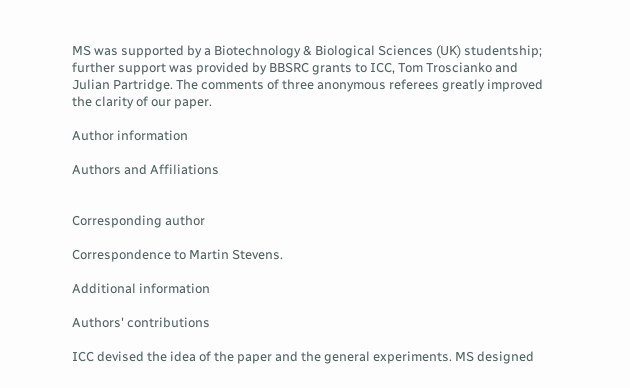MS was supported by a Biotechnology & Biological Sciences (UK) studentship; further support was provided by BBSRC grants to ICC, Tom Troscianko and Julian Partridge. The comments of three anonymous referees greatly improved the clarity of our paper.

Author information

Authors and Affiliations


Corresponding author

Correspondence to Martin Stevens.

Additional information

Authors' contributions

ICC devised the idea of the paper and the general experiments. MS designed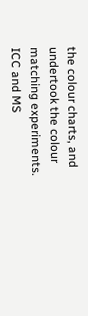the colour charts, and undertook the colour matching experiments. ICC and MS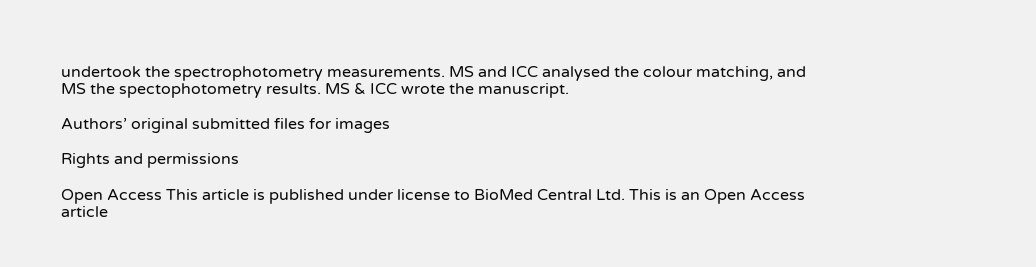undertook the spectrophotometry measurements. MS and ICC analysed the colour matching, and MS the spectophotometry results. MS & ICC wrote the manuscript.

Authors’ original submitted files for images

Rights and permissions

Open Access This article is published under license to BioMed Central Ltd. This is an Open Access article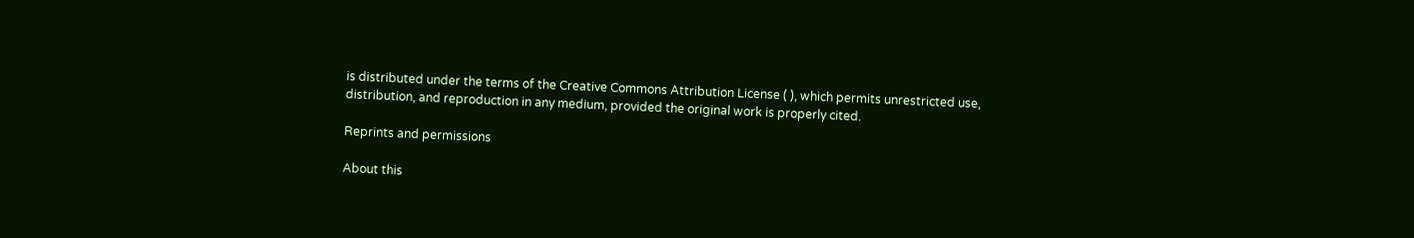is distributed under the terms of the Creative Commons Attribution License ( ), which permits unrestricted use, distribution, and reproduction in any medium, provided the original work is properly cited.

Reprints and permissions

About this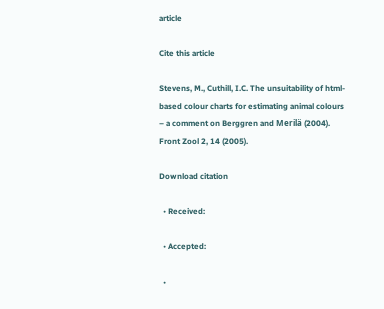article

Cite this article

Stevens, M., Cuthill, I.C. The unsuitability of html-based colour charts for estimating animal colours – a comment on Berggren and Merilä (2004). Front Zool 2, 14 (2005).

Download citation

  • Received:

  • Accepted:

  •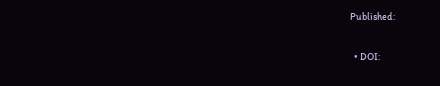Published:

  • DOI: